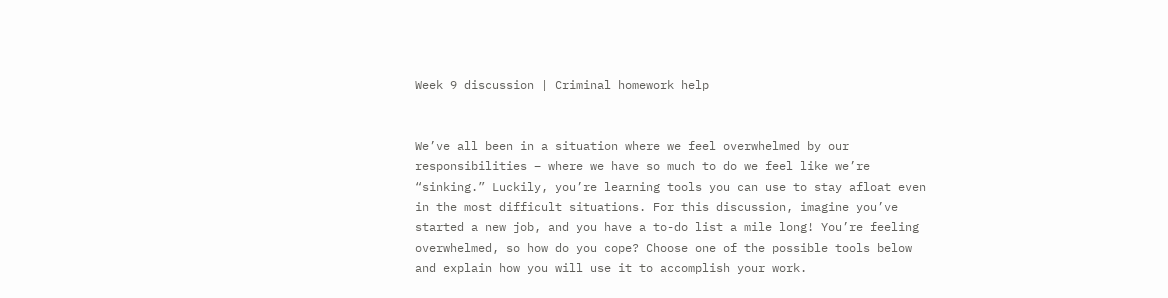Week 9 discussion | Criminal homework help


We’ve all been in a situation where we feel overwhelmed by our responsibilities – where we have so much to do we feel like we’re “sinking.” Luckily, you’re learning tools you can use to stay afloat even in the most difficult situations. For this discussion, imagine you’ve started a new job, and you have a to-do list a mile long! You’re feeling overwhelmed, so how do you cope? Choose one of the possible tools below and explain how you will use it to accomplish your work.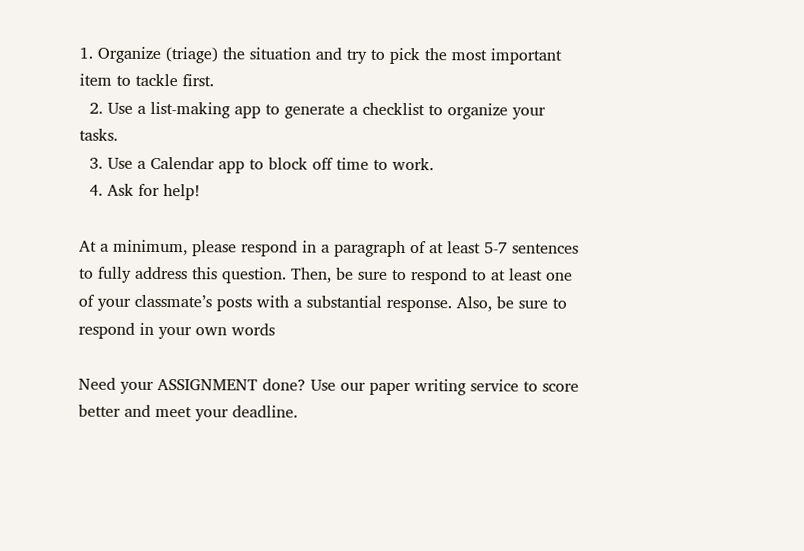1. Organize (triage) the situation and try to pick the most important item to tackle first.
  2. Use a list-making app to generate a checklist to organize your tasks.
  3. Use a Calendar app to block off time to work.
  4. Ask for help!

At a minimum, please respond in a paragraph of at least 5-7 sentences to fully address this question. Then, be sure to respond to at least one of your classmate’s posts with a substantial response. Also, be sure to respond in your own words

Need your ASSIGNMENT done? Use our paper writing service to score better and meet your deadline.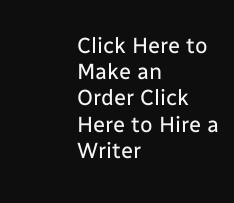Click Here to Make an Order Click Here to Hire a Writer